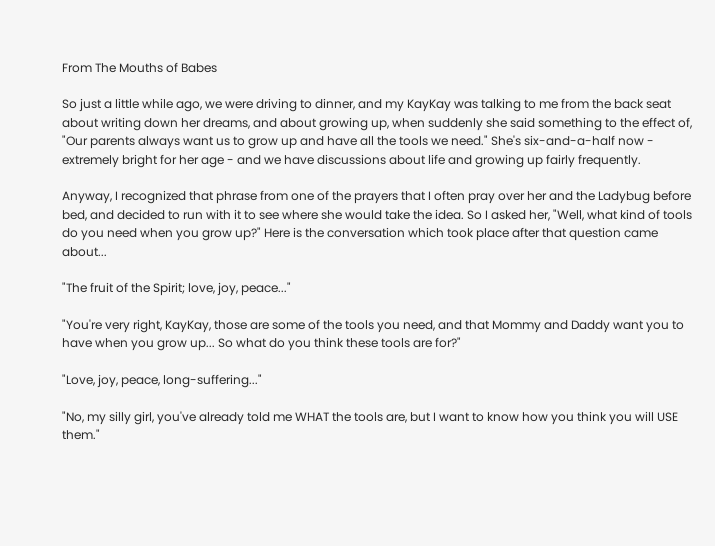From The Mouths of Babes

So just a little while ago, we were driving to dinner, and my KayKay was talking to me from the back seat about writing down her dreams, and about growing up, when suddenly she said something to the effect of, "Our parents always want us to grow up and have all the tools we need." She's six-and-a-half now - extremely bright for her age - and we have discussions about life and growing up fairly frequently.

Anyway, I recognized that phrase from one of the prayers that I often pray over her and the Ladybug before bed, and decided to run with it to see where she would take the idea. So I asked her, "Well, what kind of tools do you need when you grow up?" Here is the conversation which took place after that question came about...

"The fruit of the Spirit; love, joy, peace..."

"You're very right, KayKay, those are some of the tools you need, and that Mommy and Daddy want you to have when you grow up... So what do you think these tools are for?"

"Love, joy, peace, long-suffering..."

"No, my silly girl, you've already told me WHAT the tools are, but I want to know how you think you will USE them."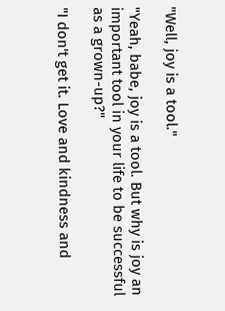"Well, joy is a tool."

"Yeah, babe, joy is a tool. But why is joy an important tool in your life to be successful as a grown-up?"

"I don't get it. Love and kindness and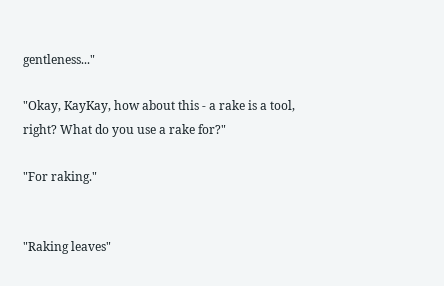gentleness..."

"Okay, KayKay, how about this - a rake is a tool, right? What do you use a rake for?"

"For raking."


"Raking leaves"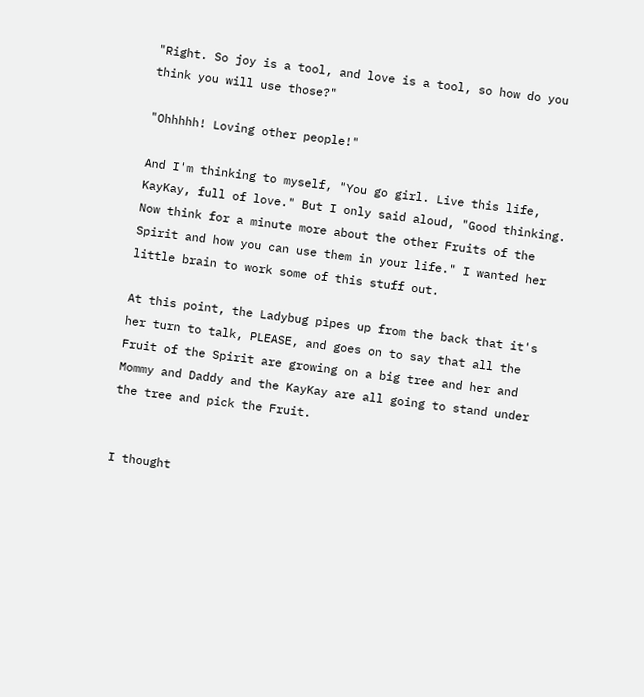"Right. So joy is a tool, and love is a tool, so how do you think you will use those?"

"Ohhhhh! Loving other people!"

And I'm thinking to myself, "You go girl. Live this life, KayKay, full of love." But I only said aloud, "Good thinking. Now think for a minute more about the other Fruits of the Spirit and how you can use them in your life." I wanted her little brain to work some of this stuff out.

At this point, the Ladybug pipes up from the back that it's her turn to talk, PLEASE, and goes on to say that all the Fruit of the Spirit are growing on a big tree and her and Mommy and Daddy and the KayKay are all going to stand under the tree and pick the Fruit.


I thought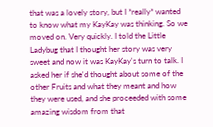that was a lovely story, but I *really* wanted to know what my KayKay was thinking. So we moved on. Very quickly. I told the Little Ladybug that I thought her story was very sweet and now it was KayKay's turn to talk. I asked her if she'd thought about some of the other Fruits and what they meant and how they were used, and she proceeded with some amazing wisdom from that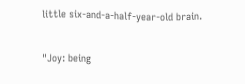little six-and-a-half-year-old brain.

"Joy: being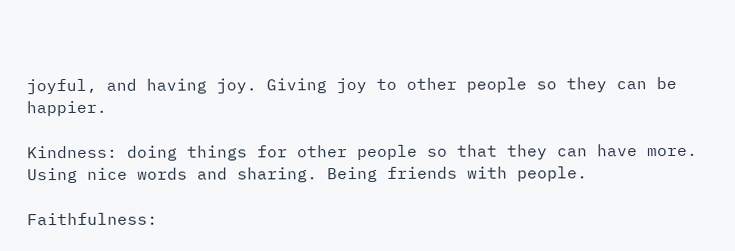joyful, and having joy. Giving joy to other people so they can be happier.

Kindness: doing things for other people so that they can have more. Using nice words and sharing. Being friends with people.

Faithfulness: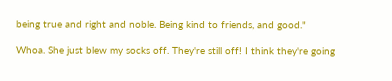being true and right and noble. Being kind to friends, and good."

Whoa. She just blew my socks off. They're still off! I think they're going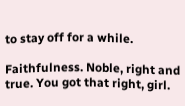to stay off for a while.

Faithfulness. Noble, right and true. You got that right, girl.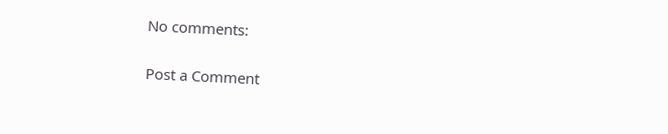No comments:

Post a Comment